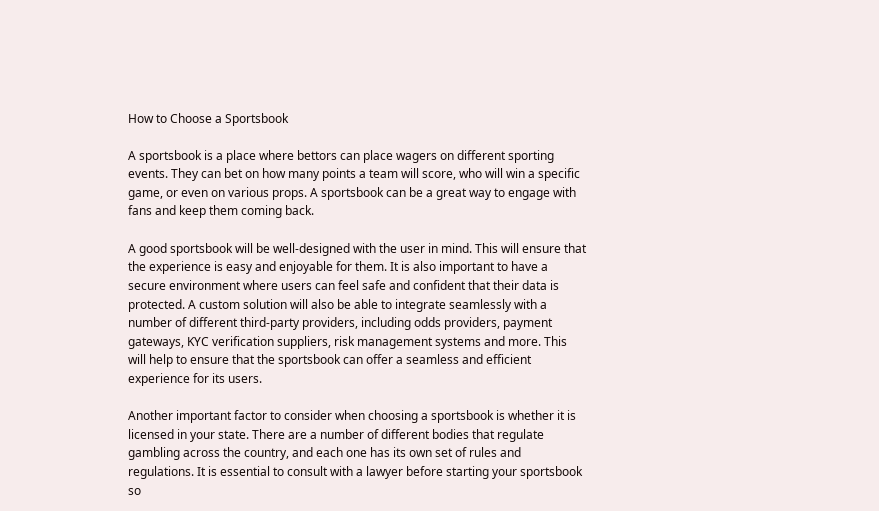How to Choose a Sportsbook

A sportsbook is a place where bettors can place wagers on different sporting events. They can bet on how many points a team will score, who will win a specific game, or even on various props. A sportsbook can be a great way to engage with fans and keep them coming back.

A good sportsbook will be well-designed with the user in mind. This will ensure that the experience is easy and enjoyable for them. It is also important to have a secure environment where users can feel safe and confident that their data is protected. A custom solution will also be able to integrate seamlessly with a number of different third-party providers, including odds providers, payment gateways, KYC verification suppliers, risk management systems and more. This will help to ensure that the sportsbook can offer a seamless and efficient experience for its users.

Another important factor to consider when choosing a sportsbook is whether it is licensed in your state. There are a number of different bodies that regulate gambling across the country, and each one has its own set of rules and regulations. It is essential to consult with a lawyer before starting your sportsbook so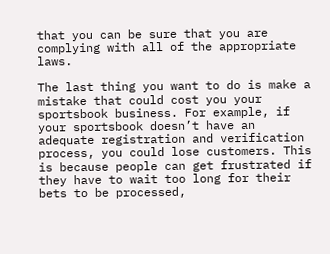that you can be sure that you are complying with all of the appropriate laws.

The last thing you want to do is make a mistake that could cost you your sportsbook business. For example, if your sportsbook doesn’t have an adequate registration and verification process, you could lose customers. This is because people can get frustrated if they have to wait too long for their bets to be processed,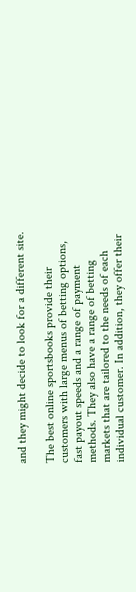and they might decide to look for a different site.

The best online sportsbooks provide their customers with large menus of betting options, fast payout speeds and a range of payment methods. They also have a range of betting markets that are tailored to the needs of each individual customer. In addition, they offer their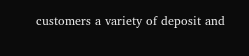customers a variety of deposit and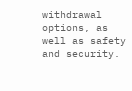withdrawal options, as well as safety and security.